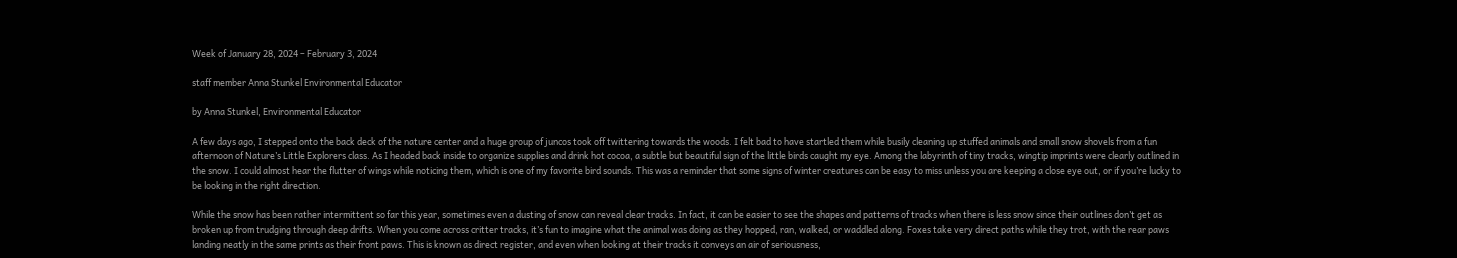Week of January 28, 2024 – February 3, 2024

staff member Anna Stunkel Environmental Educator

by Anna Stunkel, Environmental Educator

A few days ago, I stepped onto the back deck of the nature center and a huge group of juncos took off twittering towards the woods. I felt bad to have startled them while busily cleaning up stuffed animals and small snow shovels from a fun afternoon of Nature’s Little Explorers class. As I headed back inside to organize supplies and drink hot cocoa, a subtle but beautiful sign of the little birds caught my eye. Among the labyrinth of tiny tracks, wingtip imprints were clearly outlined in the snow. I could almost hear the flutter of wings while noticing them, which is one of my favorite bird sounds. This was a reminder that some signs of winter creatures can be easy to miss unless you are keeping a close eye out, or if you’re lucky to be looking in the right direction.

While the snow has been rather intermittent so far this year, sometimes even a dusting of snow can reveal clear tracks. In fact, it can be easier to see the shapes and patterns of tracks when there is less snow since their outlines don’t get as broken up from trudging through deep drifts. When you come across critter tracks, it’s fun to imagine what the animal was doing as they hopped, ran, walked, or waddled along. Foxes take very direct paths while they trot, with the rear paws landing neatly in the same prints as their front paws. This is known as direct register, and even when looking at their tracks it conveys an air of seriousness,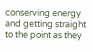conserving energy and getting straight to the point as they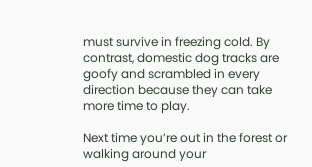must survive in freezing cold. By contrast, domestic dog tracks are goofy and scrambled in every direction because they can take more time to play.

Next time you’re out in the forest or walking around your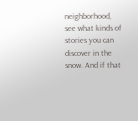neighborhood, see what kinds of stories you can discover in the snow. And if that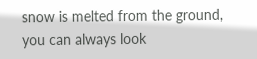snow is melted from the ground, you can always look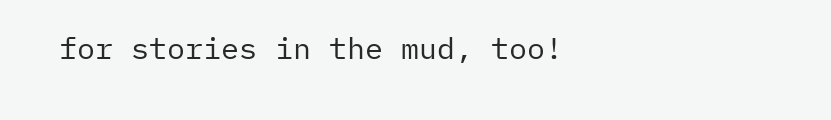for stories in the mud, too!